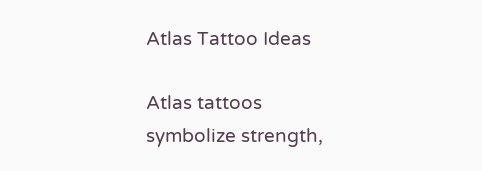Atlas Tattoo Ideas

Atlas tattoos symbolize strength,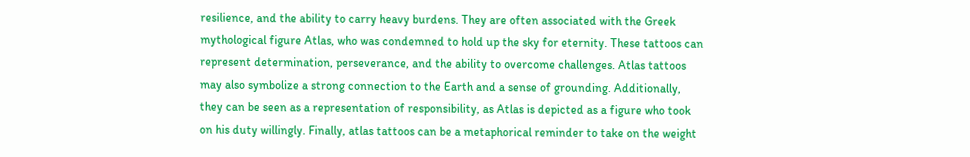resilience, and the ability to carry heavy burdens. They are often associated with the Greek mythological figure Atlas, who was condemned to hold up the sky for eternity. These tattoos can represent determination, perseverance, and the ability to overcome challenges. Atlas tattoos may also symbolize a strong connection to the Earth and a sense of grounding. Additionally, they can be seen as a representation of responsibility, as Atlas is depicted as a figure who took on his duty willingly. Finally, atlas tattoos can be a metaphorical reminder to take on the weight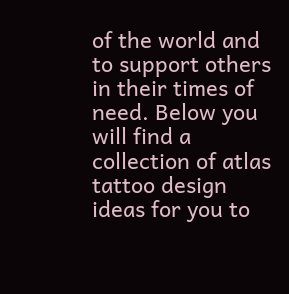of the world and to support others in their times of need. Below you will find a collection of atlas tattoo design ideas for you to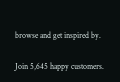browse and get inspired by.

Join 5,645 happy customers.